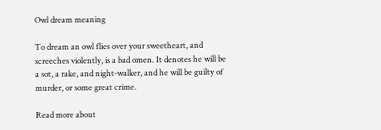Owl dream meaning

To dream an owl flies over your sweetheart, and screeches violently, is a bad omen. It denotes he will be a sot, a rake, and night-walker, and he will be guilty of murder, or some great crime.

Read more about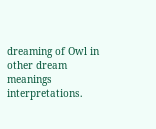dreaming of Owl in other dream meanings interpretations.